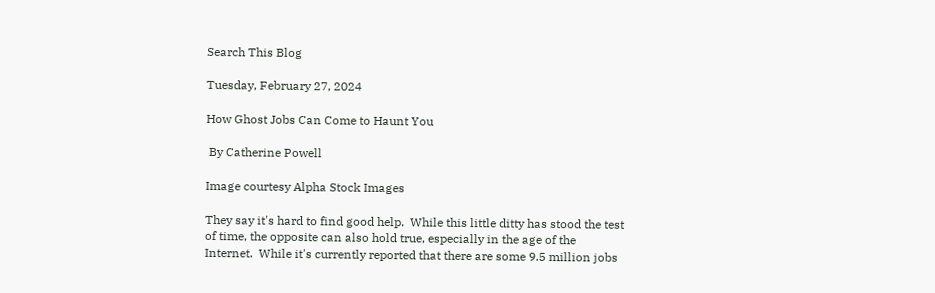Search This Blog

Tuesday, February 27, 2024

How Ghost Jobs Can Come to Haunt You

 By Catherine Powell

Image courtesy Alpha Stock Images

They say it's hard to find good help.  While this little ditty has stood the test of time, the opposite can also hold true, especially in the age of the Internet.  While it's currently reported that there are some 9.5 million jobs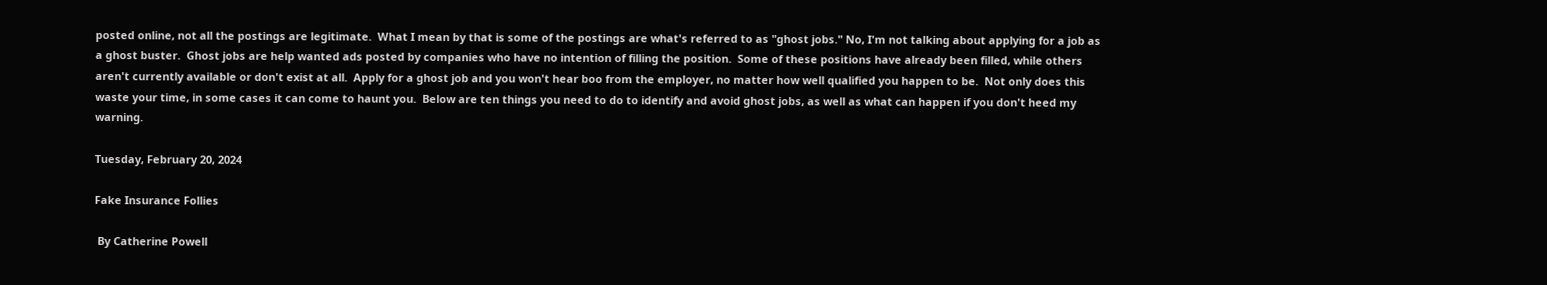posted online, not all the postings are legitimate.  What I mean by that is some of the postings are what's referred to as "ghost jobs." No, I'm not talking about applying for a job as a ghost buster.  Ghost jobs are help wanted ads posted by companies who have no intention of filling the position.  Some of these positions have already been filled, while others aren't currently available or don't exist at all.  Apply for a ghost job and you won't hear boo from the employer, no matter how well qualified you happen to be.  Not only does this waste your time, in some cases it can come to haunt you.  Below are ten things you need to do to identify and avoid ghost jobs, as well as what can happen if you don't heed my warning.

Tuesday, February 20, 2024

Fake Insurance Follies

 By Catherine Powell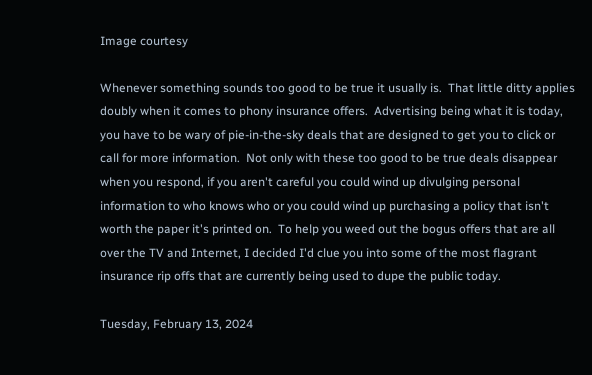Image courtesy

Whenever something sounds too good to be true it usually is.  That little ditty applies doubly when it comes to phony insurance offers.  Advertising being what it is today, you have to be wary of pie-in-the-sky deals that are designed to get you to click or call for more information.  Not only with these too good to be true deals disappear when you respond, if you aren't careful you could wind up divulging personal information to who knows who or you could wind up purchasing a policy that isn't worth the paper it's printed on.  To help you weed out the bogus offers that are all over the TV and Internet, I decided I'd clue you into some of the most flagrant insurance rip offs that are currently being used to dupe the public today.

Tuesday, February 13, 2024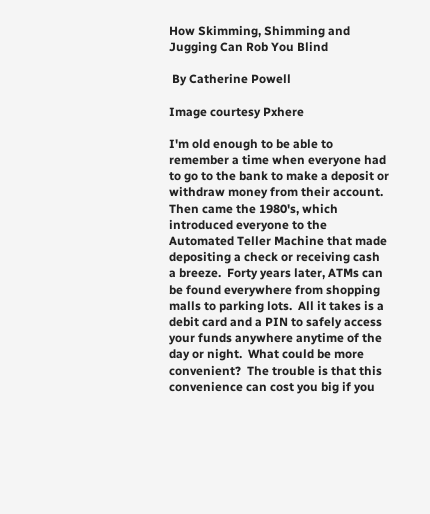How Skimming, Shimming and Jugging Can Rob You Blind

 By Catherine Powell

Image courtesy Pxhere

I'm old enough to be able to remember a time when everyone had to go to the bank to make a deposit or withdraw money from their account.  Then came the 1980's, which introduced everyone to the Automated Teller Machine that made depositing a check or receiving cash a breeze.  Forty years later, ATMs can be found everywhere from shopping malls to parking lots.  All it takes is a debit card and a PIN to safely access your funds anywhere anytime of the day or night.  What could be more convenient?  The trouble is that this convenience can cost you big if you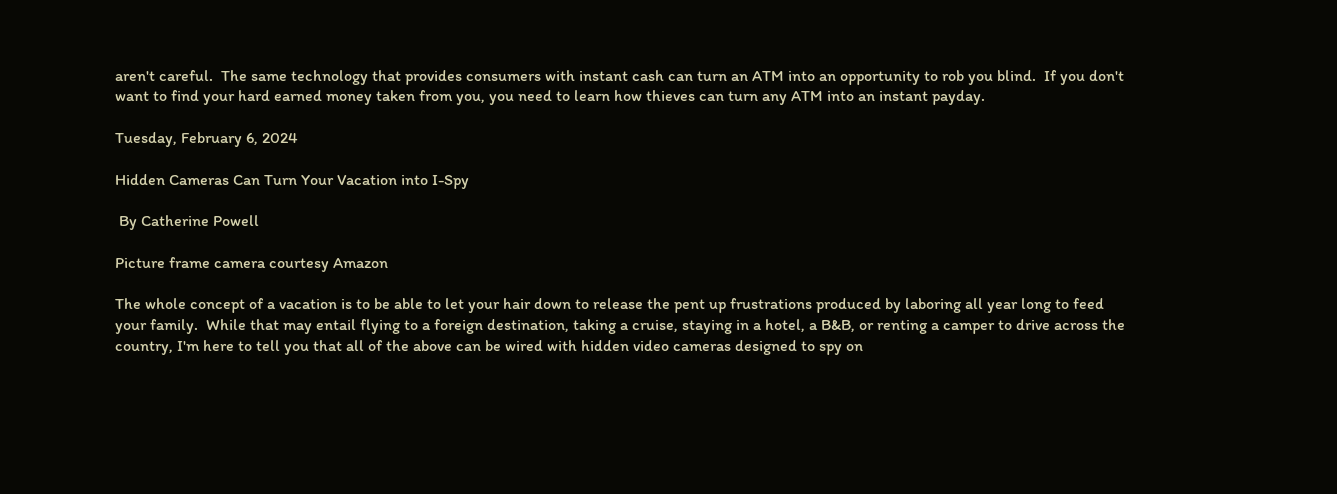aren't careful.  The same technology that provides consumers with instant cash can turn an ATM into an opportunity to rob you blind.  If you don't want to find your hard earned money taken from you, you need to learn how thieves can turn any ATM into an instant payday.

Tuesday, February 6, 2024

Hidden Cameras Can Turn Your Vacation into I-Spy

 By Catherine Powell

Picture frame camera courtesy Amazon

The whole concept of a vacation is to be able to let your hair down to release the pent up frustrations produced by laboring all year long to feed your family.  While that may entail flying to a foreign destination, taking a cruise, staying in a hotel, a B&B, or renting a camper to drive across the country, I'm here to tell you that all of the above can be wired with hidden video cameras designed to spy on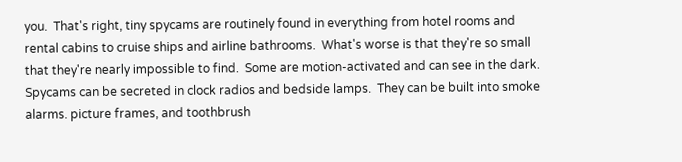you.  That's right, tiny spycams are routinely found in everything from hotel rooms and rental cabins to cruise ships and airline bathrooms.  What's worse is that they're so small that they're nearly impossible to find.  Some are motion-activated and can see in the dark. Spycams can be secreted in clock radios and bedside lamps.  They can be built into smoke alarms. picture frames, and toothbrush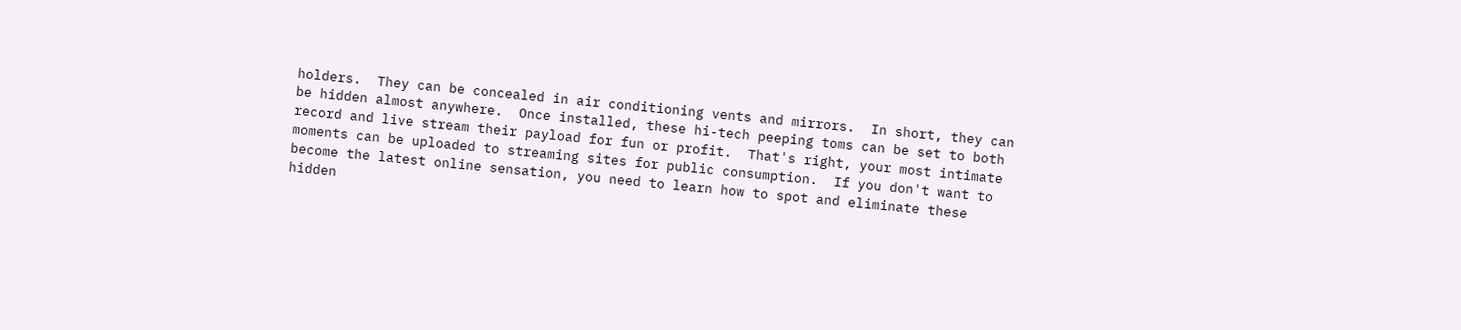holders.  They can be concealed in air conditioning vents and mirrors.  In short, they can be hidden almost anywhere.  Once installed, these hi-tech peeping toms can be set to both record and live stream their payload for fun or profit.  That's right, your most intimate moments can be uploaded to streaming sites for public consumption.  If you don't want to become the latest online sensation, you need to learn how to spot and eliminate these hidden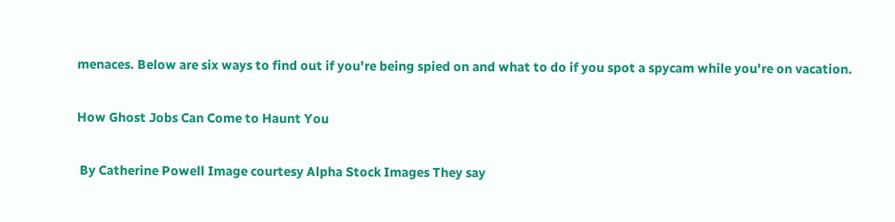menaces. Below are six ways to find out if you're being spied on and what to do if you spot a spycam while you're on vacation.

How Ghost Jobs Can Come to Haunt You

 By Catherine Powell Image courtesy Alpha Stock Images They say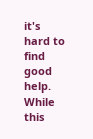it's hard to find good help.  While this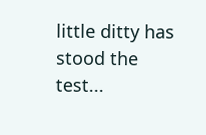little ditty has stood the test...